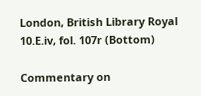London, British Library Royal 10.E.iv, fol. 107r (Bottom)

Commentary on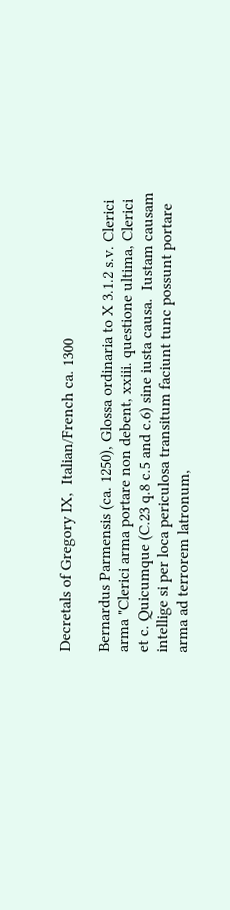Decretals of Gregory IX,  Italian/French ca. 1300

Bernardus Parmensis (ca. 1250), Glossa ordinaria to X 3.1.2 s.v. Clerici arma "Clerici arma portare non debent, xxiii. questione ultima, Clerici et c. Quicumque (C.23 q.8 c.5 and c.6) sine iusta causa.  Iustam causam intellige si per loca periculosa transitum faciunt tunc possunt portare arma ad terrorem latronum,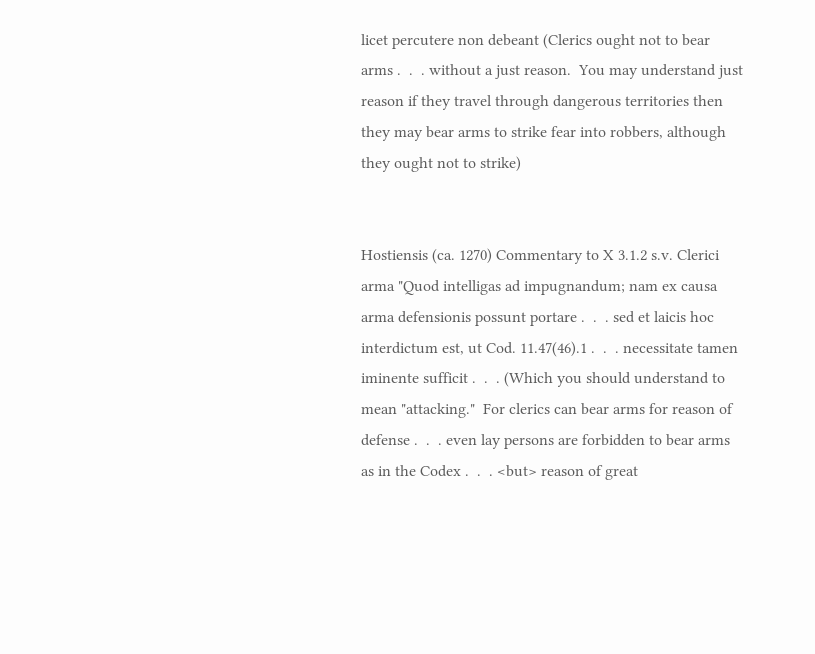licet percutere non debeant (Clerics ought not to bear arms .  .  . without a just reason.  You may understand just reason if they travel through dangerous territories then they may bear arms to strike fear into robbers, although they ought not to strike)


Hostiensis (ca. 1270) Commentary to X 3.1.2 s.v. Clerici arma "Quod intelligas ad impugnandum; nam ex causa arma defensionis possunt portare .  .  . sed et laicis hoc interdictum est, ut Cod. 11.47(46).1 .  .  . necessitate tamen iminente sufficit .  .  . (Which you should understand to mean "attacking."  For clerics can bear arms for reason of defense .  .  . even lay persons are forbidden to bear arms as in the Codex .  .  . <but> reason of great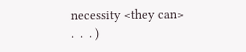necessity <they can> .  .  . )